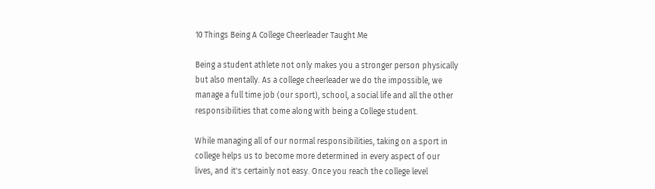10 Things Being A College Cheerleader Taught Me

Being a student athlete not only makes you a stronger person physically but also mentally. As a college cheerleader we do the impossible, we manage a full time job (our sport), school, a social life and all the other responsibilities that come along with being a College student.

While managing all of our normal responsibilities, taking on a sport in college helps us to become more determined in every aspect of our lives, and it's certainly not easy. Once you reach the college level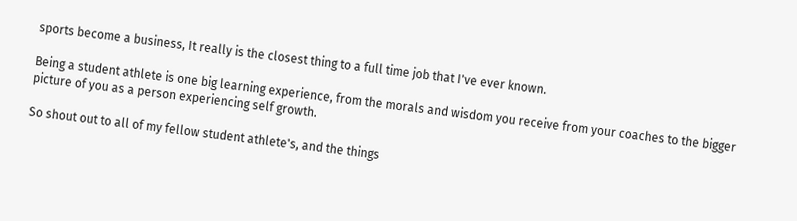sports become a business, It really is the closest thing to a full time job that I've ever known.

Being a student athlete is one big learning experience, from the morals and wisdom you receive from your coaches to the bigger picture of you as a person experiencing self growth.

So shout out to all of my fellow student athlete's, and the things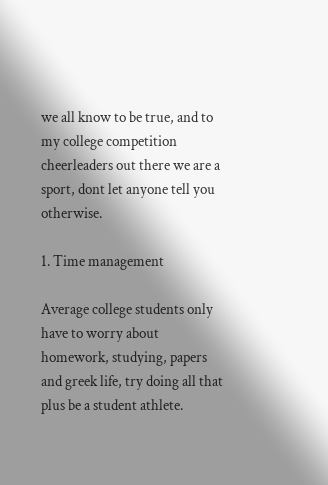we all know to be true, and to my college competition cheerleaders out there we are a sport, dont let anyone tell you otherwise.

1. Time management

Average college students only have to worry about homework, studying, papers and greek life, try doing all that plus be a student athlete.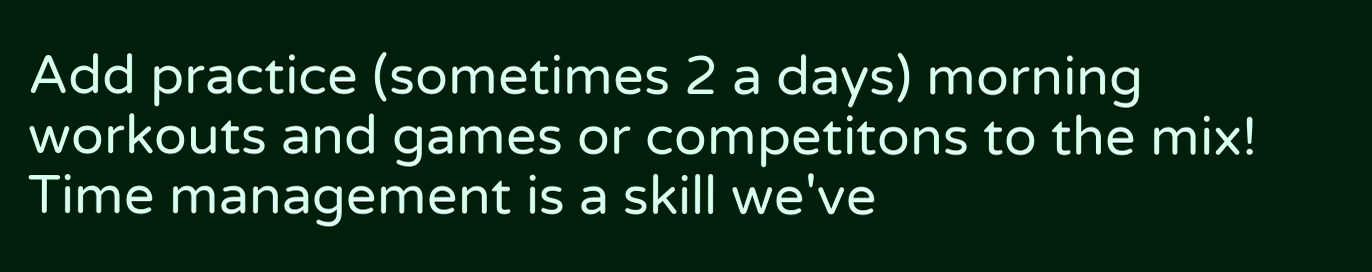Add practice (sometimes 2 a days) morning workouts and games or competitons to the mix! Time management is a skill we've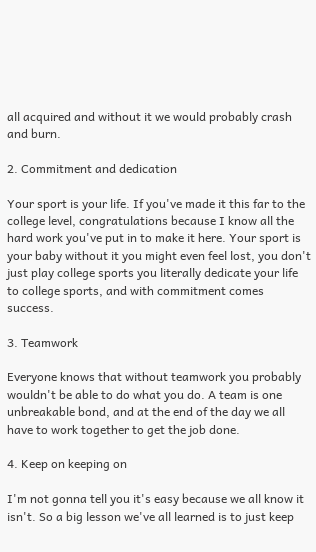all acquired and without it we would probably crash and burn.

2. Commitment and dedication

Your sport is your life. If you've made it this far to the college level, congratulations because I know all the hard work you've put in to make it here. Your sport is your baby without it you might even feel lost, you don't just play college sports you literally dedicate your life to college sports, and with commitment comes success.

3. Teamwork

Everyone knows that without teamwork you probably wouldn't be able to do what you do. A team is one unbreakable bond, and at the end of the day we all have to work together to get the job done.

4. Keep on keeping on

I'm not gonna tell you it's easy because we all know it isn't. So a big lesson we've all learned is to just keep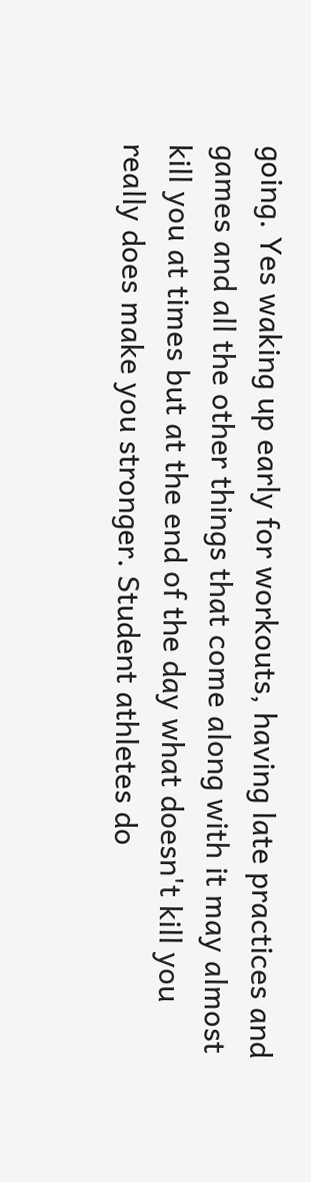going. Yes waking up early for workouts, having late practices and games and all the other things that come along with it may almost kill you at times but at the end of the day what doesn't kill you really does make you stronger. Student athletes do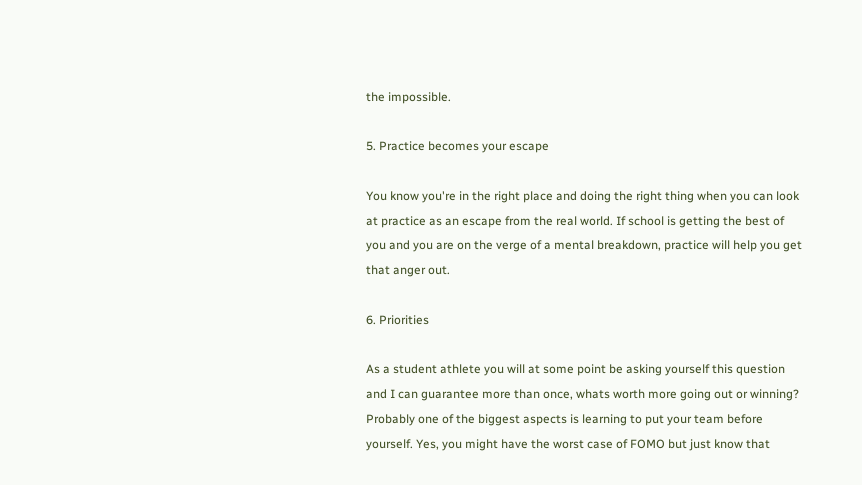the impossible.

5. Practice becomes your escape

You know you're in the right place and doing the right thing when you can look at practice as an escape from the real world. If school is getting the best of you and you are on the verge of a mental breakdown, practice will help you get that anger out.

6. Priorities

As a student athlete you will at some point be asking yourself this question and I can guarantee more than once, whats worth more going out or winning? Probably one of the biggest aspects is learning to put your team before yourself. Yes, you might have the worst case of FOMO but just know that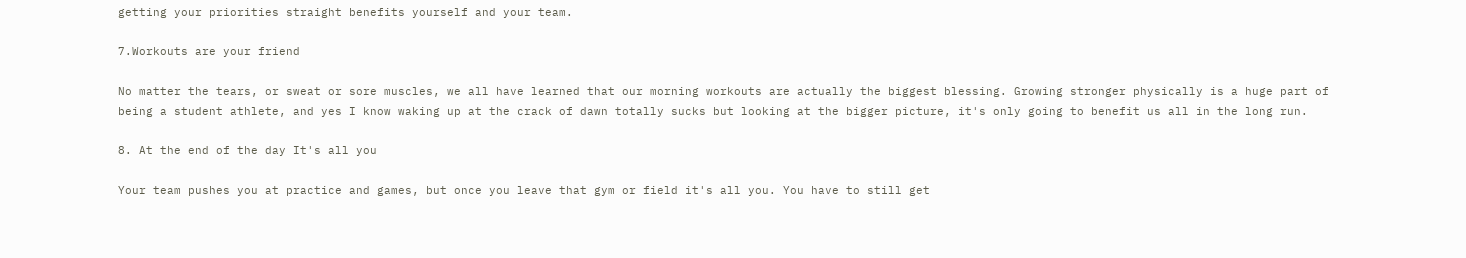getting your priorities straight benefits yourself and your team.

7.Workouts are your friend

No matter the tears, or sweat or sore muscles, we all have learned that our morning workouts are actually the biggest blessing. Growing stronger physically is a huge part of being a student athlete, and yes I know waking up at the crack of dawn totally sucks but looking at the bigger picture, it's only going to benefit us all in the long run.

8. At the end of the day It's all you

Your team pushes you at practice and games, but once you leave that gym or field it's all you. You have to still get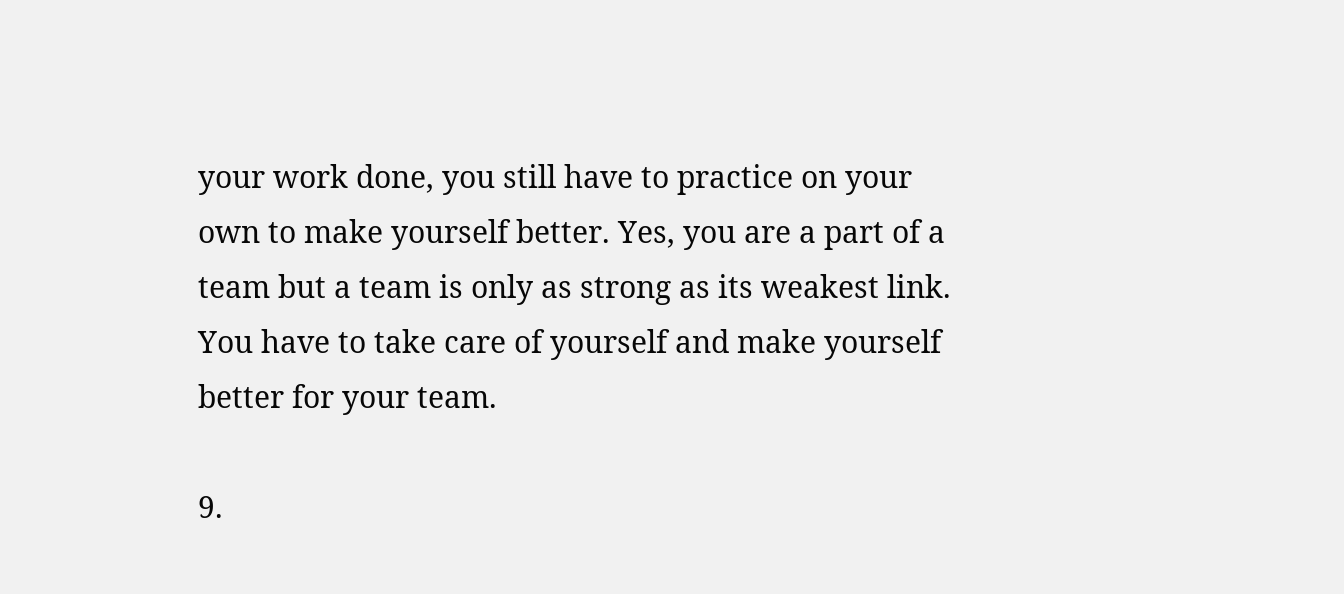your work done, you still have to practice on your own to make yourself better. Yes, you are a part of a team but a team is only as strong as its weakest link. You have to take care of yourself and make yourself better for your team.

9.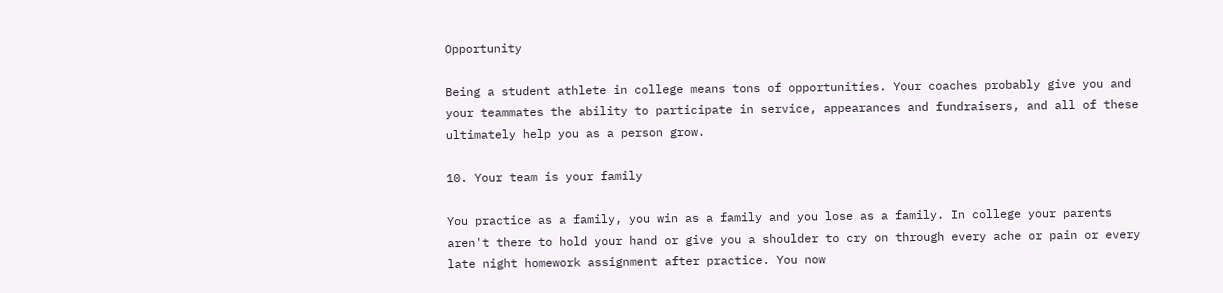Opportunity

Being a student athlete in college means tons of opportunities. Your coaches probably give you and your teammates the ability to participate in service, appearances and fundraisers, and all of these ultimately help you as a person grow.

10. Your team is your family

You practice as a family, you win as a family and you lose as a family. In college your parents aren't there to hold your hand or give you a shoulder to cry on through every ache or pain or every late night homework assignment after practice. You now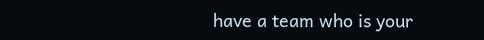have a team who is your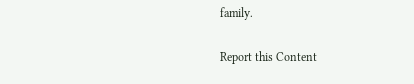family.

Report this Content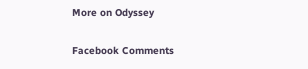More on Odyssey

Facebook Comments